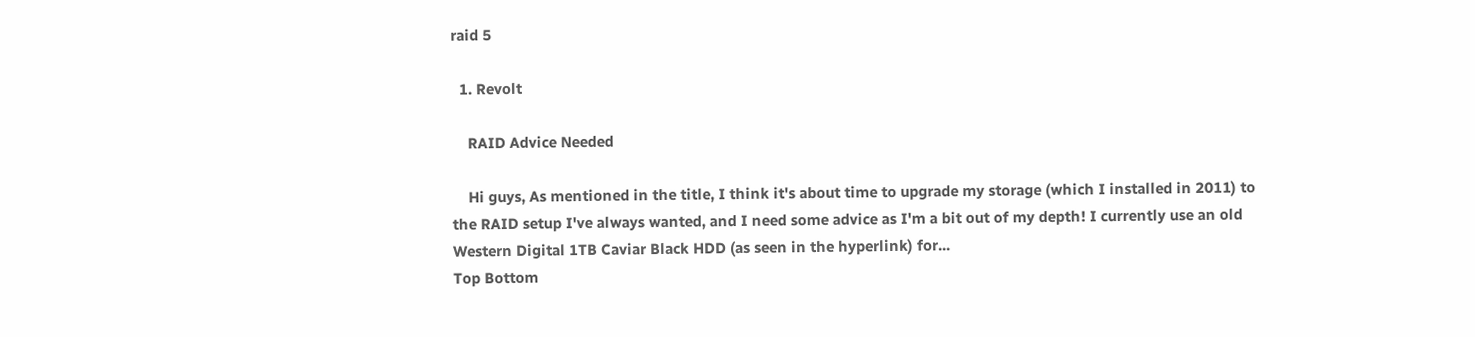raid 5

  1. Revolt

    RAID Advice Needed

    Hi guys, As mentioned in the title, I think it's about time to upgrade my storage (which I installed in 2011) to the RAID setup I've always wanted, and I need some advice as I'm a bit out of my depth! I currently use an old Western Digital 1TB Caviar Black HDD (as seen in the hyperlink) for...
Top Bottom